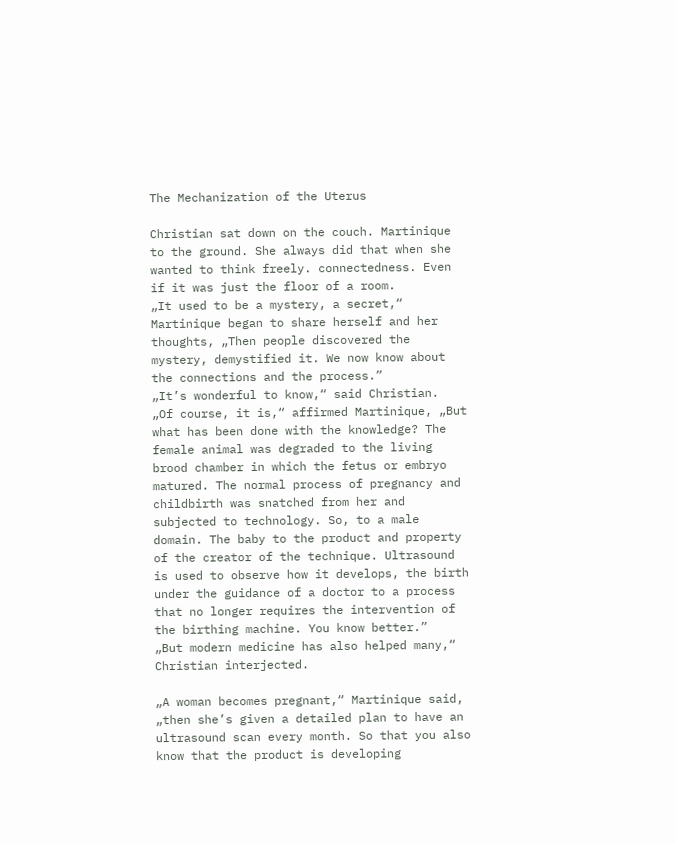The Mechanization of the Uterus

Christian sat down on the couch. Martinique to the ground. She always did that when she wanted to think freely. connectedness. Even if it was just the floor of a room.
„It used to be a mystery, a secret,“ Martinique began to share herself and her thoughts, „Then people discovered the mystery, demystified it. We now know about the connections and the process.”
„It’s wonderful to know,“ said Christian.
„Of course, it is,“ affirmed Martinique, „But what has been done with the knowledge? The female animal was degraded to the living brood chamber in which the fetus or embryo matured. The normal process of pregnancy and childbirth was snatched from her and subjected to technology. So, to a male domain. The baby to the product and property of the creator of the technique. Ultrasound is used to observe how it develops, the birth under the guidance of a doctor to a process that no longer requires the intervention of the birthing machine. You know better.”
„But modern medicine has also helped many,“ Christian interjected.

„A woman becomes pregnant,“ Martinique said, „then she’s given a detailed plan to have an ultrasound scan every month. So that you also know that the product is developing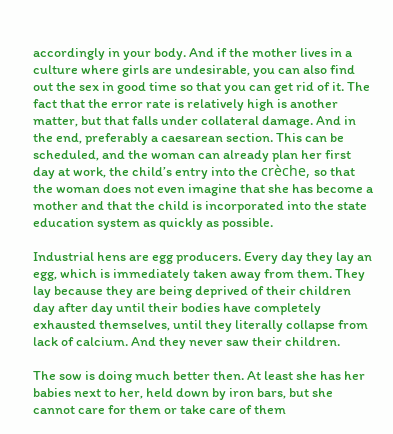accordingly in your body. And if the mother lives in a culture where girls are undesirable, you can also find out the sex in good time so that you can get rid of it. The fact that the error rate is relatively high is another matter, but that falls under collateral damage. And in the end, preferably a caesarean section. This can be scheduled, and the woman can already plan her first day at work, the child’s entry into the crèche, so that the woman does not even imagine that she has become a mother and that the child is incorporated into the state education system as quickly as possible.

Industrial hens are egg producers. Every day they lay an egg, which is immediately taken away from them. They lay because they are being deprived of their children day after day until their bodies have completely exhausted themselves, until they literally collapse from lack of calcium. And they never saw their children.

The sow is doing much better then. At least she has her babies next to her, held down by iron bars, but she cannot care for them or take care of them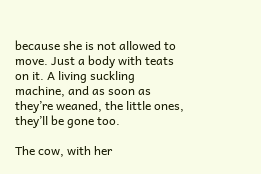because she is not allowed to move. Just a body with teats on it. A living suckling machine, and as soon as they’re weaned, the little ones, they’ll be gone too.

The cow, with her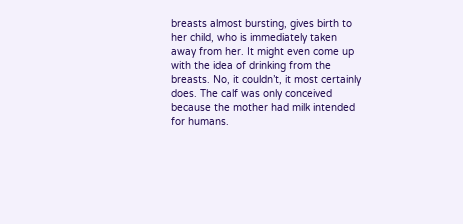breasts almost bursting, gives birth to her child, who is immediately taken away from her. It might even come up with the idea of drinking from the breasts. No, it couldn’t, it most certainly does. The calf was only conceived because the mother had milk intended for humans.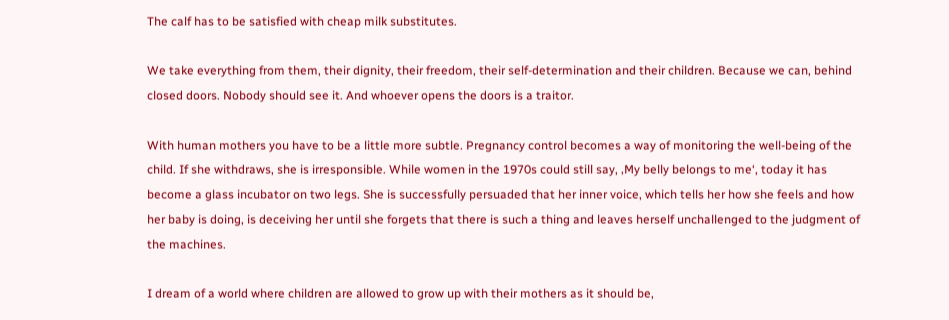The calf has to be satisfied with cheap milk substitutes.

We take everything from them, their dignity, their freedom, their self-determination and their children. Because we can, behind closed doors. Nobody should see it. And whoever opens the doors is a traitor.

With human mothers you have to be a little more subtle. Pregnancy control becomes a way of monitoring the well-being of the child. If she withdraws, she is irresponsible. While women in the 1970s could still say, ‚My belly belongs to me‘, today it has become a glass incubator on two legs. She is successfully persuaded that her inner voice, which tells her how she feels and how her baby is doing, is deceiving her until she forgets that there is such a thing and leaves herself unchallenged to the judgment of the machines.

I dream of a world where children are allowed to grow up with their mothers as it should be,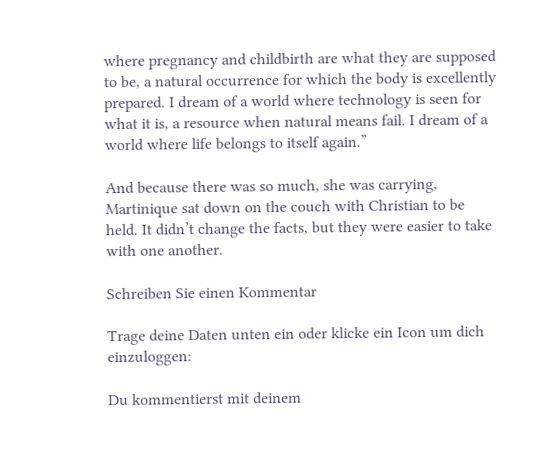where pregnancy and childbirth are what they are supposed to be, a natural occurrence for which the body is excellently prepared. I dream of a world where technology is seen for what it is, a resource when natural means fail. I dream of a world where life belongs to itself again.”

And because there was so much, she was carrying, Martinique sat down on the couch with Christian to be held. It didn’t change the facts, but they were easier to take with one another.

Schreiben Sie einen Kommentar

Trage deine Daten unten ein oder klicke ein Icon um dich einzuloggen:

Du kommentierst mit deinem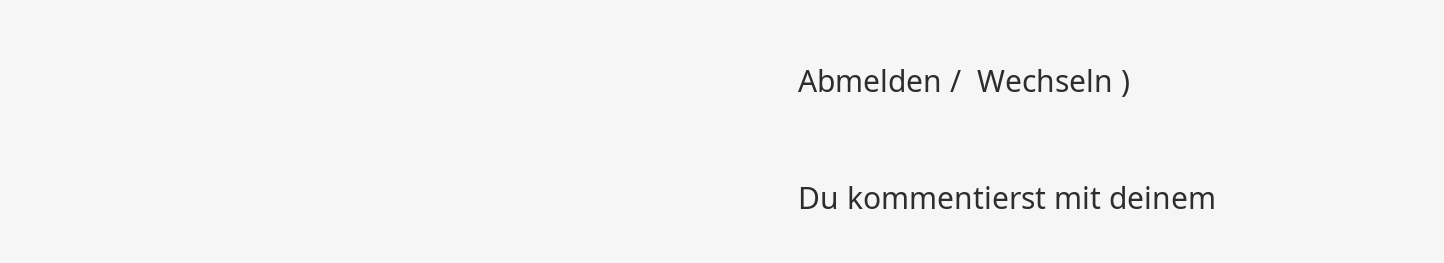Abmelden /  Wechseln )


Du kommentierst mit deinem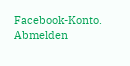Facebook-Konto. Abmelden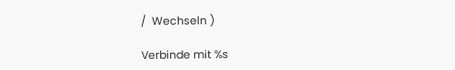/  Wechseln )

Verbinde mit %s